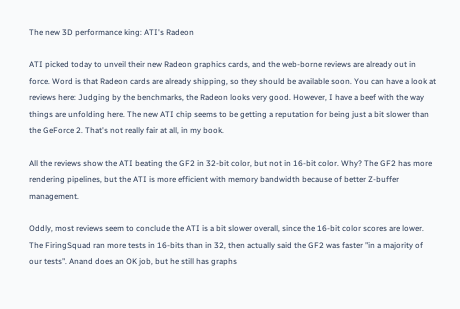The new 3D performance king: ATI's Radeon

ATI picked today to unveil their new Radeon graphics cards, and the web-borne reviews are already out in force. Word is that Radeon cards are already shipping, so they should be available soon. You can have a look at reviews here: Judging by the benchmarks, the Radeon looks very good. However, I have a beef with the way things are unfolding here. The new ATI chip seems to be getting a reputation for being just a bit slower than the GeForce 2. That's not really fair at all, in my book.

All the reviews show the ATI beating the GF2 in 32-bit color, but not in 16-bit color. Why? The GF2 has more rendering pipelines, but the ATI is more efficient with memory bandwidth because of better Z-buffer management.

Oddly, most reviews seem to conclude the ATI is a bit slower overall, since the 16-bit color scores are lower. The FiringSquad ran more tests in 16-bits than in 32, then actually said the GF2 was faster "in a majority of our tests". Anand does an OK job, but he still has graphs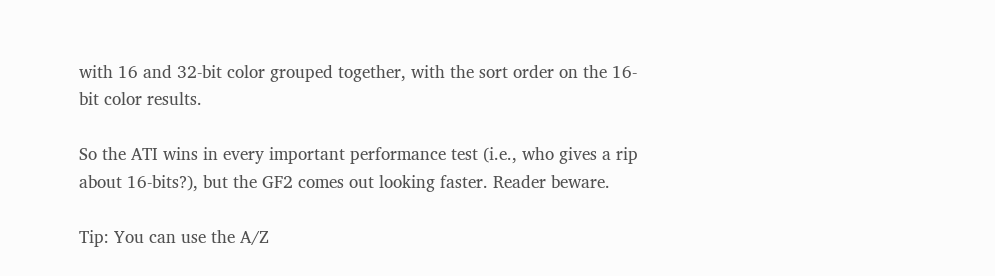with 16 and 32-bit color grouped together, with the sort order on the 16-bit color results.

So the ATI wins in every important performance test (i.e., who gives a rip about 16-bits?), but the GF2 comes out looking faster. Reader beware.

Tip: You can use the A/Z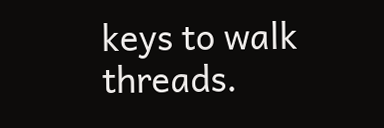keys to walk threads.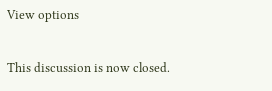View options

This discussion is now closed.